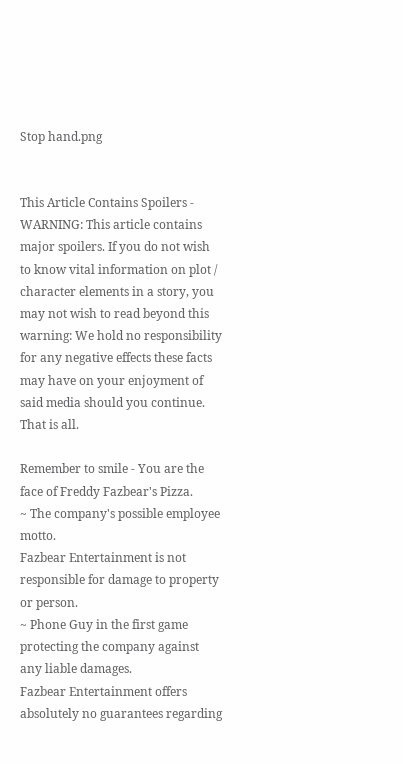Stop hand.png


This Article Contains Spoilers - WARNING: This article contains major spoilers. If you do not wish to know vital information on plot / character elements in a story, you may not wish to read beyond this warning: We hold no responsibility for any negative effects these facts may have on your enjoyment of said media should you continue. That is all.

Remember to smile - You are the face of Freddy Fazbear's Pizza.
~ The company's possible employee motto.
Fazbear Entertainment is not responsible for damage to property or person.
~ Phone Guy in the first game protecting the company against any liable damages.
Fazbear Entertainment offers absolutely no guarantees regarding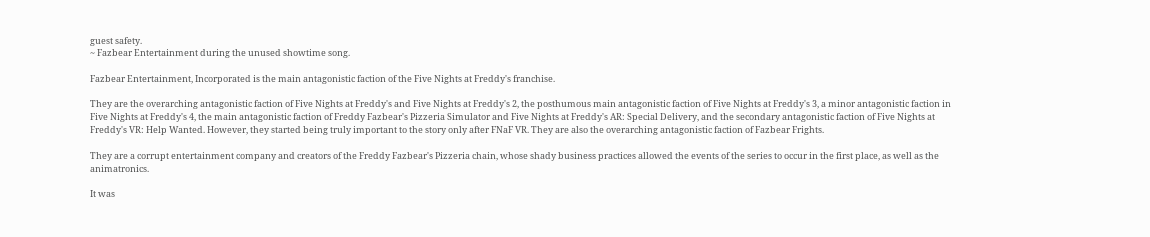guest safety.
~ Fazbear Entertainment during the unused showtime song.

Fazbear Entertainment, Incorporated is the main antagonistic faction of the Five Nights at Freddy's franchise.

They are the overarching antagonistic faction of Five Nights at Freddy's and Five Nights at Freddy's 2, the posthumous main antagonistic faction of Five Nights at Freddy's 3, a minor antagonistic faction in Five Nights at Freddy's 4, the main antagonistic faction of Freddy Fazbear's Pizzeria Simulator and Five Nights at Freddy's AR: Special Delivery, and the secondary antagonistic faction of Five Nights at Freddy's VR: Help Wanted. However, they started being truly important to the story only after FNaF VR. They are also the overarching antagonistic faction of Fazbear Frights.

They are a corrupt entertainment company and creators of the Freddy Fazbear's Pizzeria chain, whose shady business practices allowed the events of the series to occur in the first place, as well as the animatronics.

It was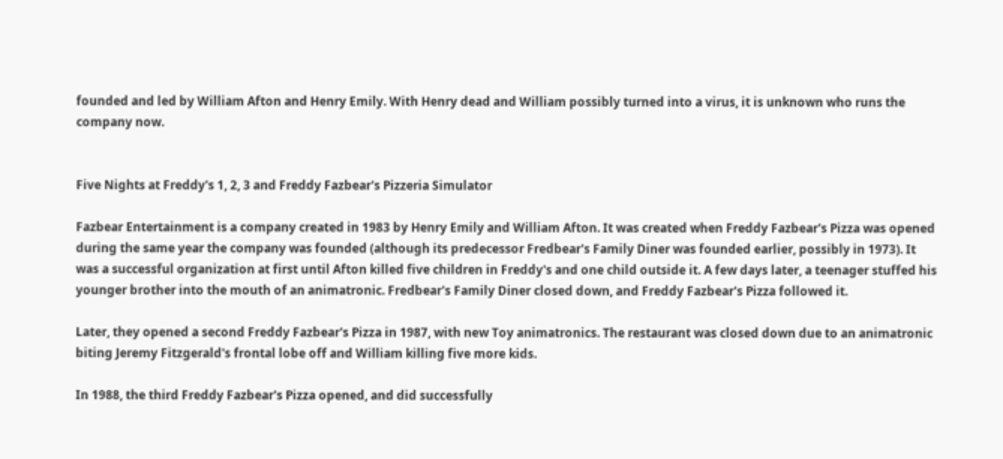founded and led by William Afton and Henry Emily. With Henry dead and William possibly turned into a virus, it is unknown who runs the company now.


Five Nights at Freddy's 1, 2, 3 and Freddy Fazbear's Pizzeria Simulator

Fazbear Entertainment is a company created in 1983 by Henry Emily and William Afton. It was created when Freddy Fazbear's Pizza was opened during the same year the company was founded (although its predecessor Fredbear's Family Diner was founded earlier, possibly in 1973). It was a successful organization at first until Afton killed five children in Freddy's and one child outside it. A few days later, a teenager stuffed his younger brother into the mouth of an animatronic. Fredbear's Family Diner closed down, and Freddy Fazbear's Pizza followed it.

Later, they opened a second Freddy Fazbear's Pizza in 1987, with new Toy animatronics. The restaurant was closed down due to an animatronic biting Jeremy Fitzgerald's frontal lobe off and William killing five more kids.

In 1988, the third Freddy Fazbear's Pizza opened, and did successfully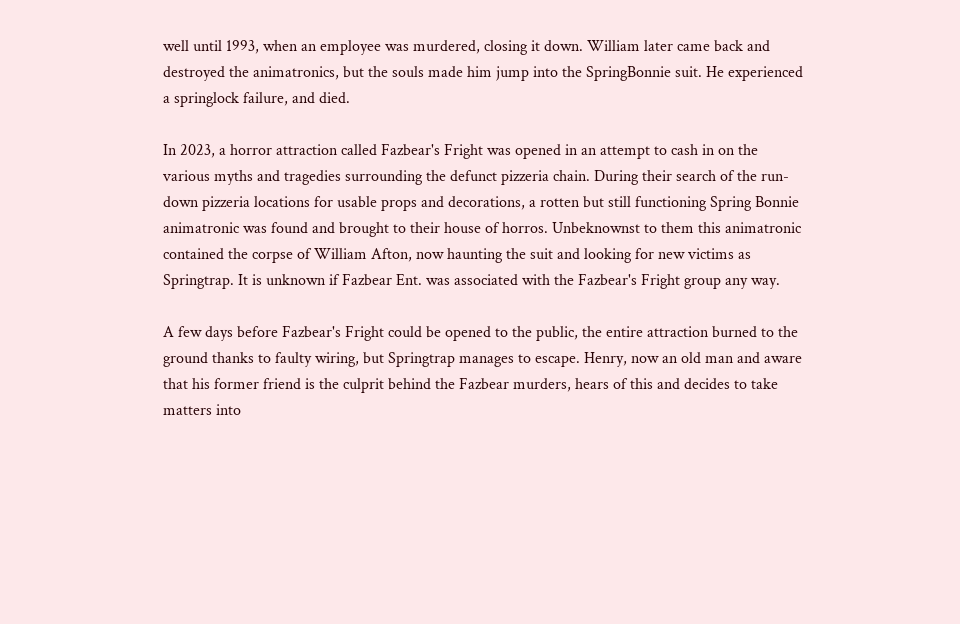well until 1993, when an employee was murdered, closing it down. William later came back and destroyed the animatronics, but the souls made him jump into the SpringBonnie suit. He experienced a springlock failure, and died.

In 2023, a horror attraction called Fazbear's Fright was opened in an attempt to cash in on the various myths and tragedies surrounding the defunct pizzeria chain. During their search of the run-down pizzeria locations for usable props and decorations, a rotten but still functioning Spring Bonnie animatronic was found and brought to their house of horros. Unbeknownst to them this animatronic contained the corpse of William Afton, now haunting the suit and looking for new victims as Springtrap. It is unknown if Fazbear Ent. was associated with the Fazbear's Fright group any way.

A few days before Fazbear's Fright could be opened to the public, the entire attraction burned to the ground thanks to faulty wiring, but Springtrap manages to escape. Henry, now an old man and aware that his former friend is the culprit behind the Fazbear murders, hears of this and decides to take matters into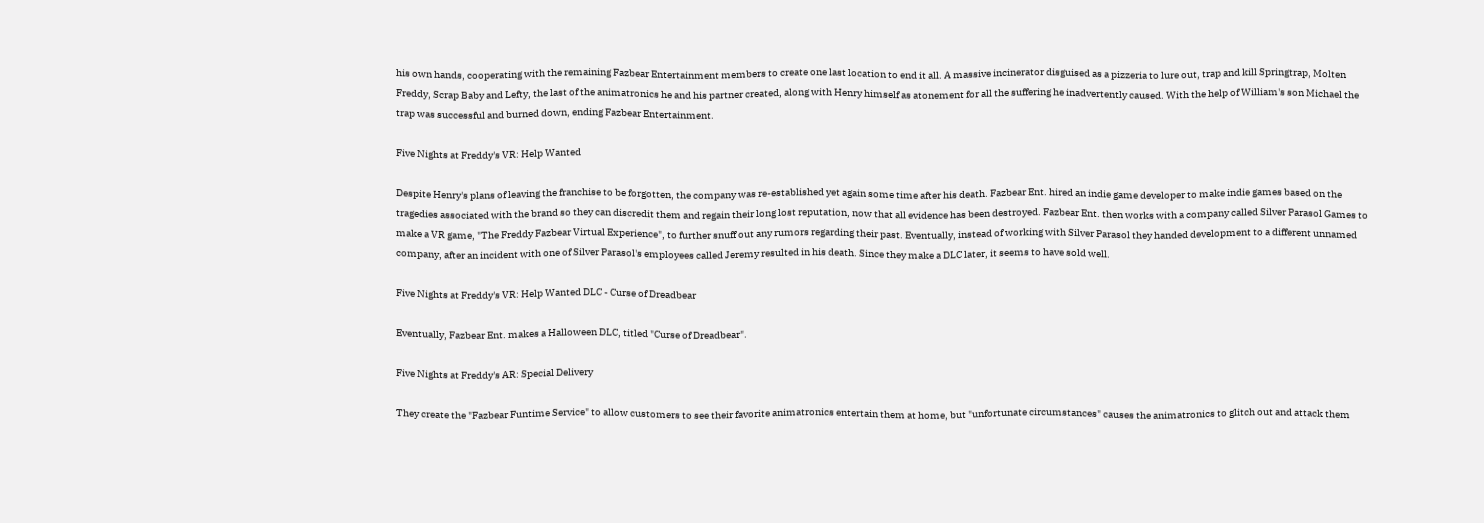his own hands, cooperating with the remaining Fazbear Entertainment members to create one last location to end it all. A massive incinerator disguised as a pizzeria to lure out, trap and kill Springtrap, Molten Freddy, Scrap Baby and Lefty, the last of the animatronics he and his partner created, along with Henry himself as atonement for all the suffering he inadvertently caused. With the help of William's son Michael the trap was successful and burned down, ending Fazbear Entertainment.

Five Nights at Freddy's VR: Help Wanted

Despite Henry's plans of leaving the franchise to be forgotten, the company was re-established yet again some time after his death. Fazbear Ent. hired an indie game developer to make indie games based on the tragedies associated with the brand so they can discredit them and regain their long lost reputation, now that all evidence has been destroyed. Fazbear Ent. then works with a company called Silver Parasol Games to make a VR game, "The Freddy Fazbear Virtual Experience", to further snuff out any rumors regarding their past. Eventually, instead of working with Silver Parasol they handed development to a different unnamed company, after an incident with one of Silver Parasol's employees called Jeremy resulted in his death. Since they make a DLC later, it seems to have sold well.

Five Nights at Freddy's VR: Help Wanted DLC - Curse of Dreadbear

Eventually, Fazbear Ent. makes a Halloween DLC, titled "Curse of Dreadbear".

Five Nights at Freddy's AR: Special Delivery

They create the "Fazbear Funtime Service" to allow customers to see their favorite animatronics entertain them at home, but "unfortunate circumstances" causes the animatronics to glitch out and attack them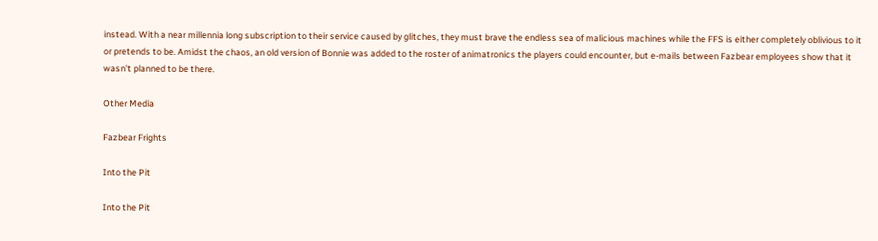instead. With a near millennia long subscription to their service caused by glitches, they must brave the endless sea of malicious machines while the FFS is either completely oblivious to it or pretends to be. Amidst the chaos, an old version of Bonnie was added to the roster of animatronics the players could encounter, but e-mails between Fazbear employees show that it wasn't planned to be there.

Other Media

Fazbear Frights

Into the Pit

Into the Pit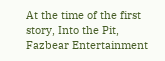At the time of the first story, Into the Pit, Fazbear Entertainment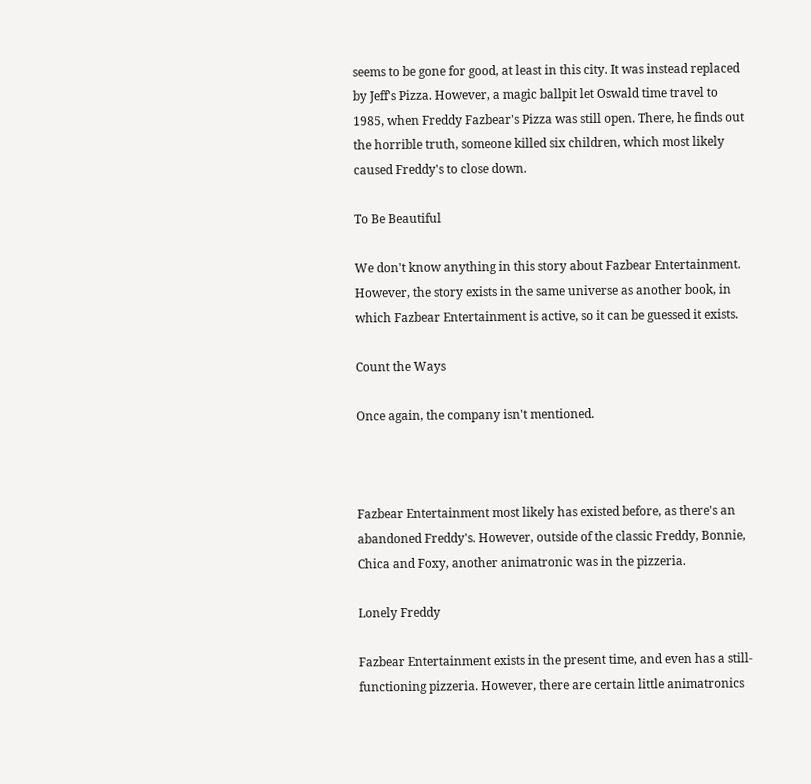seems to be gone for good, at least in this city. It was instead replaced by Jeff's Pizza. However, a magic ballpit let Oswald time travel to 1985, when Freddy Fazbear's Pizza was still open. There, he finds out the horrible truth, someone killed six children, which most likely caused Freddy's to close down.

To Be Beautiful

We don't know anything in this story about Fazbear Entertainment. However, the story exists in the same universe as another book, in which Fazbear Entertainment is active, so it can be guessed it exists.

Count the Ways

Once again, the company isn't mentioned.



Fazbear Entertainment most likely has existed before, as there's an abandoned Freddy's. However, outside of the classic Freddy, Bonnie, Chica and Foxy, another animatronic was in the pizzeria.

Lonely Freddy

Fazbear Entertainment exists in the present time, and even has a still-functioning pizzeria. However, there are certain little animatronics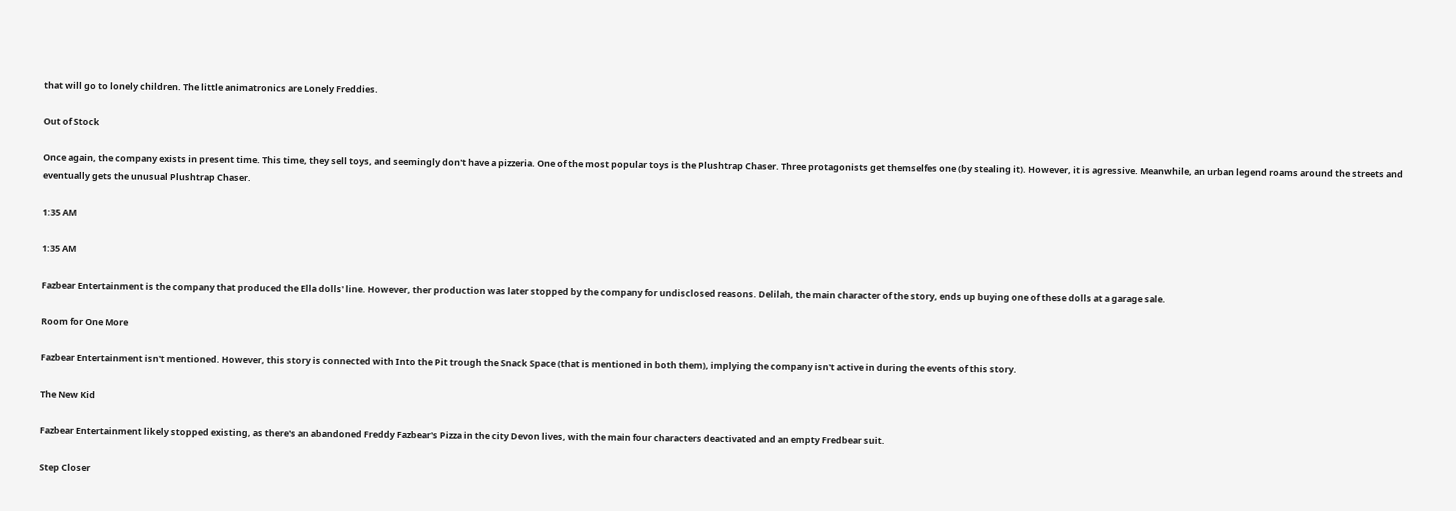that will go to lonely children. The little animatronics are Lonely Freddies.

Out of Stock

Once again, the company exists in present time. This time, they sell toys, and seemingly don't have a pizzeria. One of the most popular toys is the Plushtrap Chaser. Three protagonists get themselfes one (by stealing it). However, it is agressive. Meanwhile, an urban legend roams around the streets and eventually gets the unusual Plushtrap Chaser.

1:35 AM

1:35 AM

Fazbear Entertainment is the company that produced the Ella dolls' line. However, ther production was later stopped by the company for undisclosed reasons. Delilah, the main character of the story, ends up buying one of these dolls at a garage sale.

Room for One More

Fazbear Entertainment isn't mentioned. However, this story is connected with Into the Pit trough the Snack Space (that is mentioned in both them), implying the company isn't active in during the events of this story.

The New Kid

Fazbear Entertainment likely stopped existing, as there's an abandoned Freddy Fazbear's Pizza in the city Devon lives, with the main four characters deactivated and an empty Fredbear suit.

Step Closer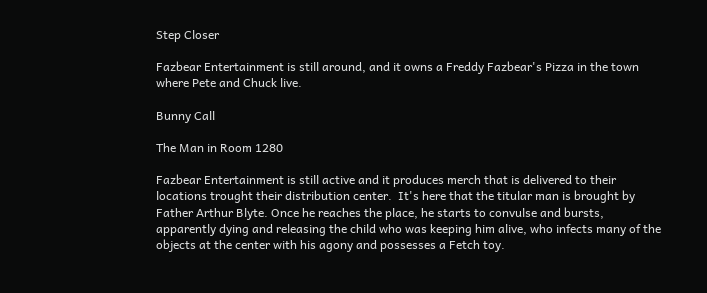Step Closer

Fazbear Entertainment is still around, and it owns a Freddy Fazbear's Pizza in the town where Pete and Chuck live.

Bunny Call

The Man in Room 1280

Fazbear Entertainment is still active and it produces merch that is delivered to their locations trought their distribution center.  It's here that the titular man is brought by Father Arthur Blyte. Once he reaches the place, he starts to convulse and bursts, apparently dying and releasing the child who was keeping him alive, who infects many of the objects at the center with his agony and possesses a Fetch toy.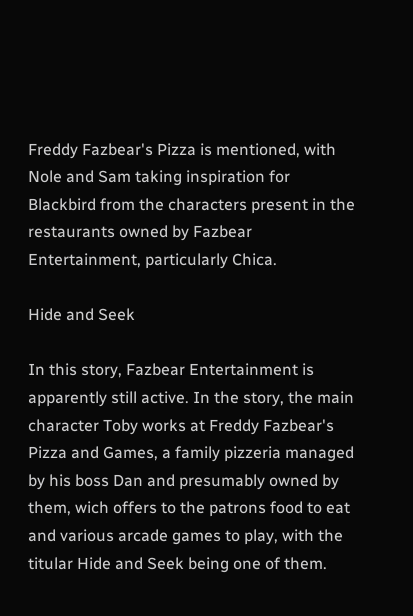Freddy Fazbear's Pizza is mentioned, with Nole and Sam taking inspiration for Blackbird from the characters present in the restaurants owned by Fazbear Entertainment, particularly Chica.

Hide and Seek

In this story, Fazbear Entertainment is apparently still active. In the story, the main character Toby works at Freddy Fazbear's Pizza and Games, a family pizzeria managed by his boss Dan and presumably owned by them, wich offers to the patrons food to eat and various arcade games to play, with the titular Hide and Seek being one of them.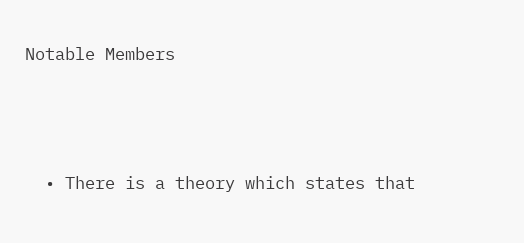Notable Members



  • There is a theory which states that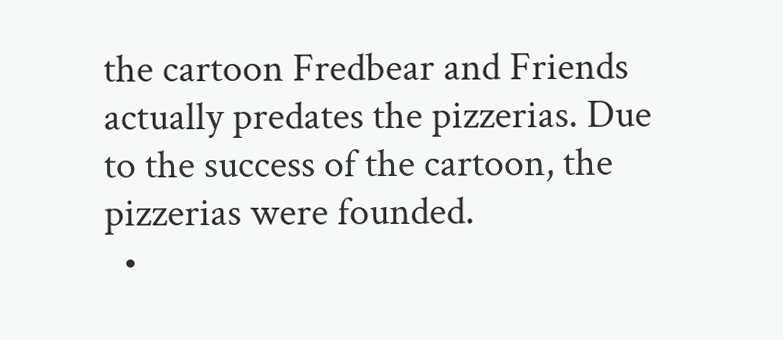the cartoon Fredbear and Friends actually predates the pizzerias. Due to the success of the cartoon, the pizzerias were founded.
  •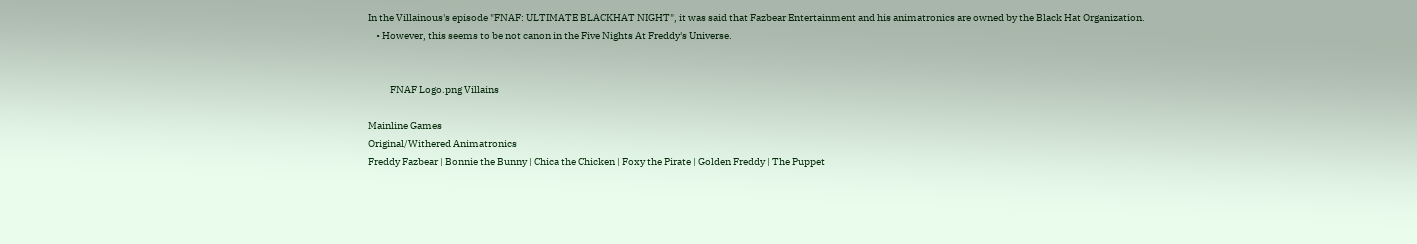In the Villainous's episode "FNAF: ULTIMATE BLACKHAT NIGHT", it was said that Fazbear Entertainment and his animatronics are owned by the Black Hat Organization.
    • However, this seems to be not canon in the Five Nights At Freddy's Universe.


           FNAF Logo.png Villains

Mainline Games
Original/Withered Animatronics
Freddy Fazbear | Bonnie the Bunny | Chica the Chicken | Foxy the Pirate | Golden Freddy | The Puppet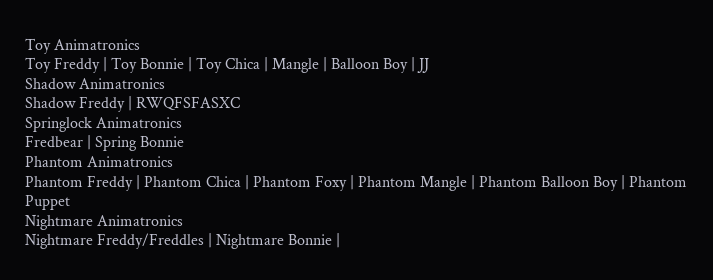Toy Animatronics
Toy Freddy | Toy Bonnie | Toy Chica | Mangle | Balloon Boy | JJ
Shadow Animatronics
Shadow Freddy | RWQFSFASXC
Springlock Animatronics
Fredbear | Spring Bonnie
Phantom Animatronics
Phantom Freddy | Phantom Chica | Phantom Foxy | Phantom Mangle | Phantom Balloon Boy | Phantom Puppet
Nightmare Animatronics
Nightmare Freddy/Freddles | Nightmare Bonnie |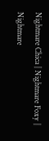Nightmare Chica | Nightmare Foxy | Nightmare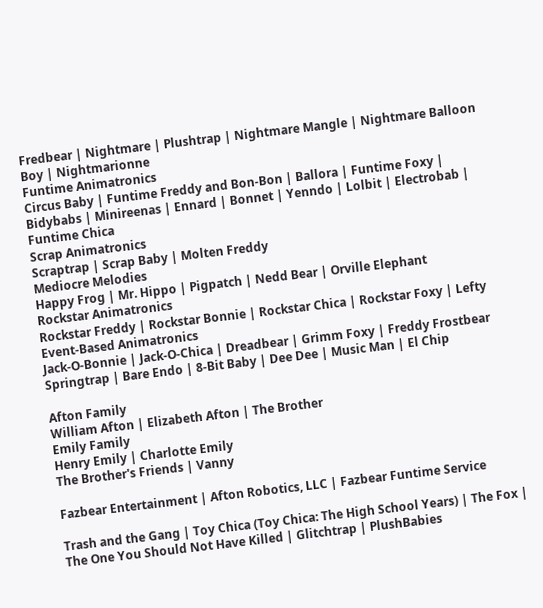Fredbear | Nightmare | Plushtrap | Nightmare Mangle | Nightmare Balloon Boy | Nightmarionne
Funtime Animatronics
Circus Baby | Funtime Freddy and Bon-Bon | Ballora | Funtime Foxy | Bidybabs | Minireenas | Ennard | Bonnet | Yenndo | Lolbit | Electrobab | Funtime Chica
Scrap Animatronics
Scraptrap | Scrap Baby | Molten Freddy
Mediocre Melodies
Happy Frog | Mr. Hippo | Pigpatch | Nedd Bear | Orville Elephant
Rockstar Animatronics
Rockstar Freddy | Rockstar Bonnie | Rockstar Chica | Rockstar Foxy | Lefty
Event-Based Animatronics
Jack-O-Bonnie | Jack-O-Chica | Dreadbear | Grimm Foxy | Freddy Frostbear
Springtrap | Bare Endo | 8-Bit Baby | Dee Dee | Music Man | El Chip

Afton Family
William Afton | Elizabeth Afton | The Brother
Emily Family
Henry Emily | Charlotte Emily
The Brother's Friends | Vanny

Fazbear Entertainment | Afton Robotics, LLC | Fazbear Funtime Service

Trash and the Gang | Toy Chica (Toy Chica: The High School Years) | The Fox | The One You Should Not Have Killed | Glitchtrap | PlushBabies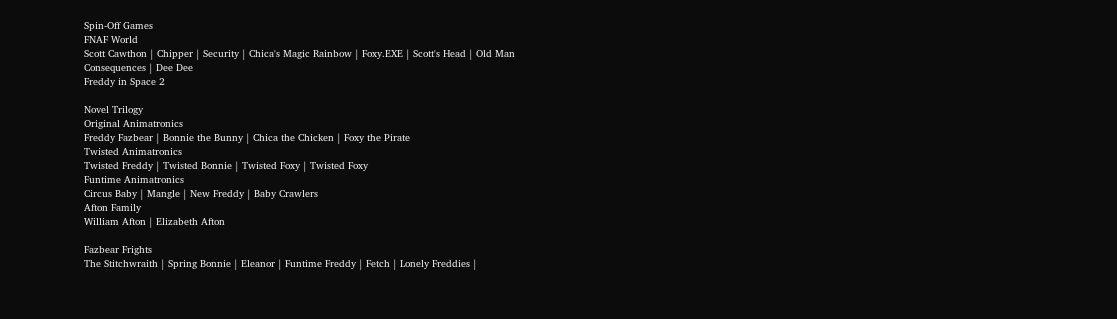Spin-Off Games
FNAF World
Scott Cawthon | Chipper | Security | Chica's Magic Rainbow | Foxy.EXE | Scott's Head | Old Man Consequences | Dee Dee
Freddy in Space 2

Novel Trilogy
Original Animatronics
Freddy Fazbear | Bonnie the Bunny | Chica the Chicken | Foxy the Pirate
Twisted Animatronics
Twisted Freddy | Twisted Bonnie | Twisted Foxy | Twisted Foxy
Funtime Animatronics
Circus Baby | Mangle | New Freddy | Baby Crawlers
Afton Family
William Afton | Elizabeth Afton

Fazbear Frights
The Stitchwraith | Spring Bonnie | Eleanor | Funtime Freddy | Fetch | Lonely Freddies |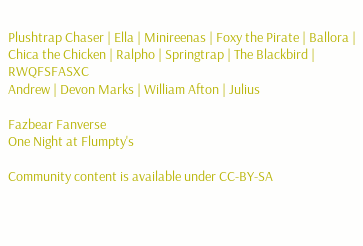Plushtrap Chaser | Ella | Minireenas | Foxy the Pirate | Ballora | Chica the Chicken | Ralpho | Springtrap | The Blackbird | RWQFSFASXC
Andrew | Devon Marks | William Afton | Julius

Fazbear Fanverse
One Night at Flumpty's

Community content is available under CC-BY-SA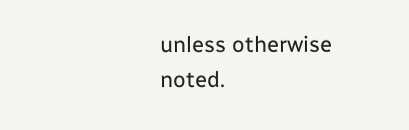unless otherwise noted.